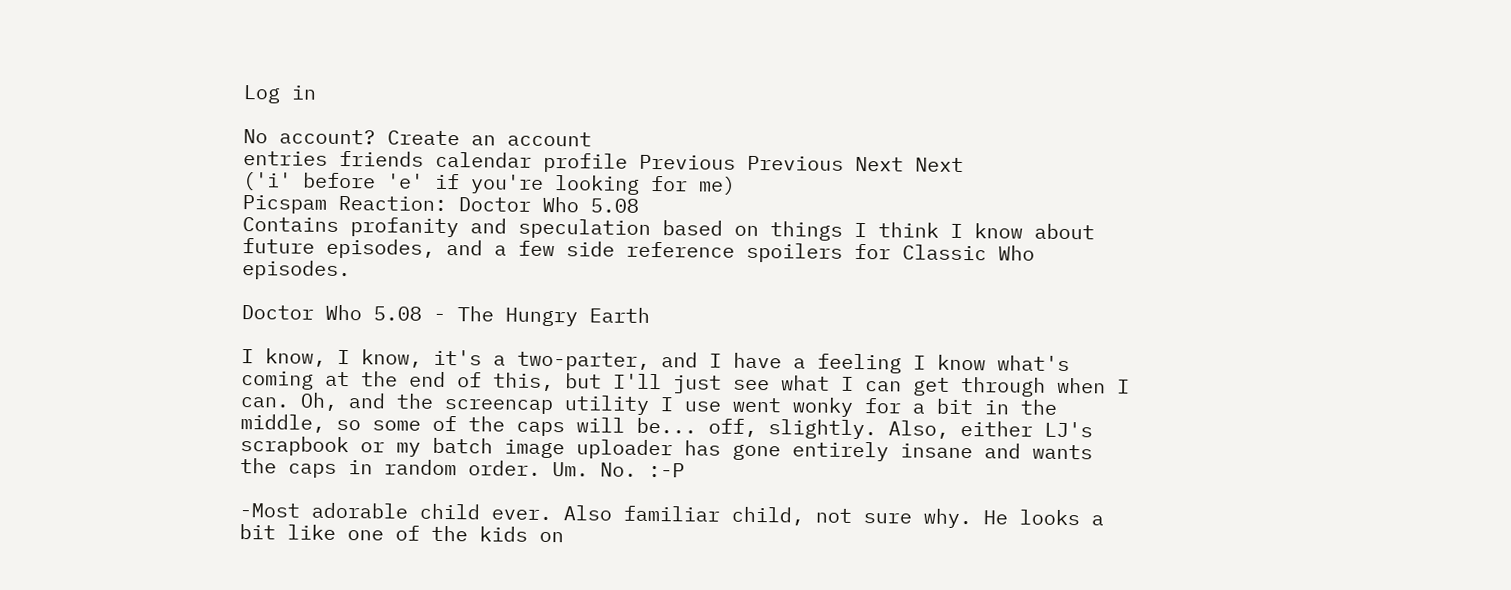Log in

No account? Create an account
entries friends calendar profile Previous Previous Next Next
('i' before 'e' if you're looking for me)
Picspam Reaction: Doctor Who 5.08
Contains profanity and speculation based on things I think I know about future episodes, and a few side reference spoilers for Classic Who episodes.

Doctor Who 5.08 - The Hungry Earth

I know, I know, it's a two-parter, and I have a feeling I know what's coming at the end of this, but I'll just see what I can get through when I can. Oh, and the screencap utility I use went wonky for a bit in the middle, so some of the caps will be... off, slightly. Also, either LJ's scrapbook or my batch image uploader has gone entirely insane and wants the caps in random order. Um. No. :-P

-Most adorable child ever. Also familiar child, not sure why. He looks a bit like one of the kids on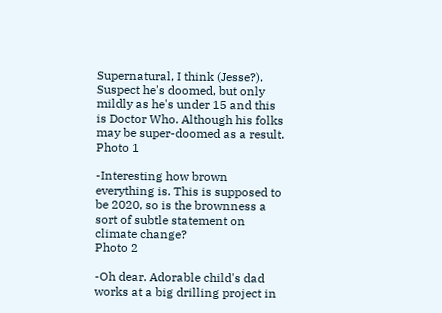Supernatural, I think (Jesse?). Suspect he's doomed, but only mildly as he's under 15 and this is Doctor Who. Although his folks may be super-doomed as a result.
Photo 1

-Interesting how brown everything is. This is supposed to be 2020, so is the brownness a sort of subtle statement on climate change?
Photo 2

-Oh dear. Adorable child's dad works at a big drilling project in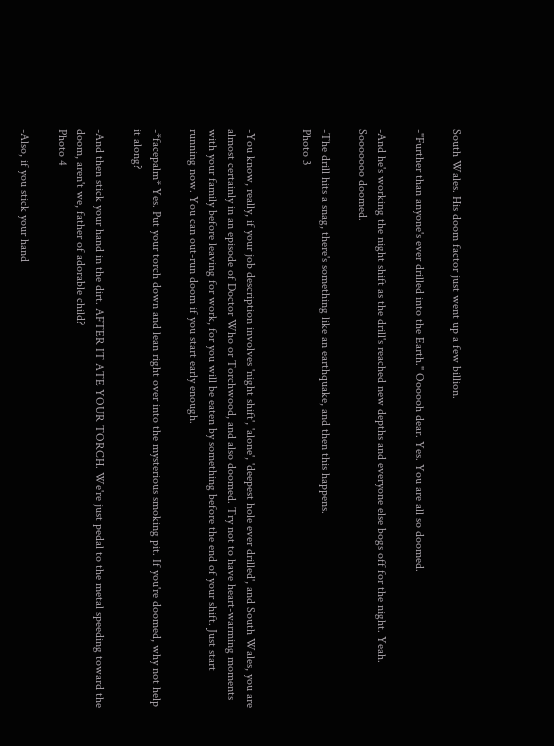South Wales. His doom factor just went up a few billion.

-"Further than anyone's ever drilled into the Earth." Oooooh dear. Yes. You are all so doomed.

-And he's working the night shift as the drill's reached new depths and everyone else bogs off for the night. Yeah. Sooooooo doomed.

-The drill hits a snag, there's something like an earthquake, and then this happens.
Photo 3


-You know, really, if your job description involves 'night shift', 'alone', 'deepest hole ever drilled', and South Wales, you are almost certainly in an episode of Doctor Who or Torchwood, and also doomed. Try not to have heart-warming moments with your family before leaving for work, for you will be eaten by something before the end of your shift. Just start running now. You can out-run doom if you start early enough.

-*facepalm* Yes. Put your torch down and lean right over into the mysterious smoking pit. If you're doomed, why not help it along?

-And then stick your hand in the dirt. AFTER IT ATE YOUR TORCH. We're just pedal to the metal speeding toward the doom, aren't we, father of adorable child?
Photo 4

-Also, if you stick your hand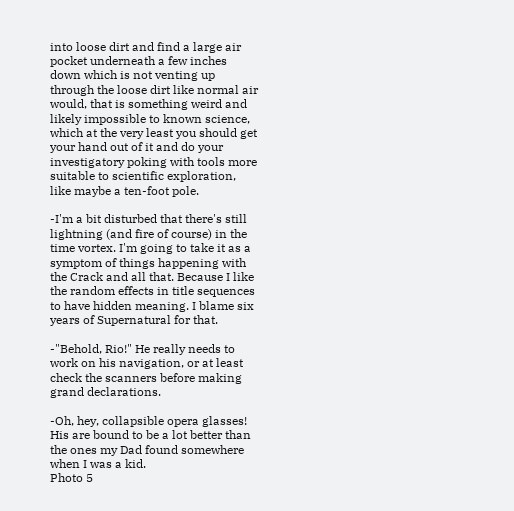into loose dirt and find a large air pocket underneath a few inches down which is not venting up through the loose dirt like normal air would, that is something weird and likely impossible to known science, which at the very least you should get your hand out of it and do your investigatory poking with tools more suitable to scientific exploration, like maybe a ten-foot pole.

-I'm a bit disturbed that there's still lightning (and fire of course) in the time vortex. I'm going to take it as a symptom of things happening with the Crack and all that. Because I like the random effects in title sequences to have hidden meaning. I blame six years of Supernatural for that.

-"Behold, Rio!" He really needs to work on his navigation, or at least check the scanners before making grand declarations.

-Oh, hey, collapsible opera glasses! His are bound to be a lot better than the ones my Dad found somewhere when I was a kid.
Photo 5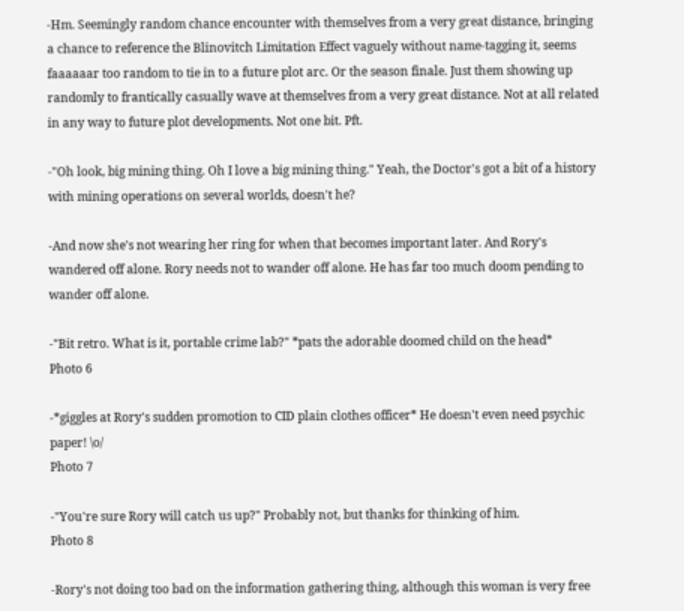-Hm. Seemingly random chance encounter with themselves from a very great distance, bringing a chance to reference the Blinovitch Limitation Effect vaguely without name-tagging it, seems faaaaaar too random to tie in to a future plot arc. Or the season finale. Just them showing up randomly to frantically casually wave at themselves from a very great distance. Not at all related in any way to future plot developments. Not one bit. Pft.

-"Oh look, big mining thing. Oh I love a big mining thing." Yeah, the Doctor's got a bit of a history with mining operations on several worlds, doesn't he?

-And now she's not wearing her ring for when that becomes important later. And Rory's wandered off alone. Rory needs not to wander off alone. He has far too much doom pending to wander off alone.

-"Bit retro. What is it, portable crime lab?" *pats the adorable doomed child on the head*
Photo 6

-*giggles at Rory's sudden promotion to CID plain clothes officer* He doesn't even need psychic paper! \o/
Photo 7

-"You're sure Rory will catch us up?" Probably not, but thanks for thinking of him.
Photo 8

-Rory's not doing too bad on the information gathering thing, although this woman is very free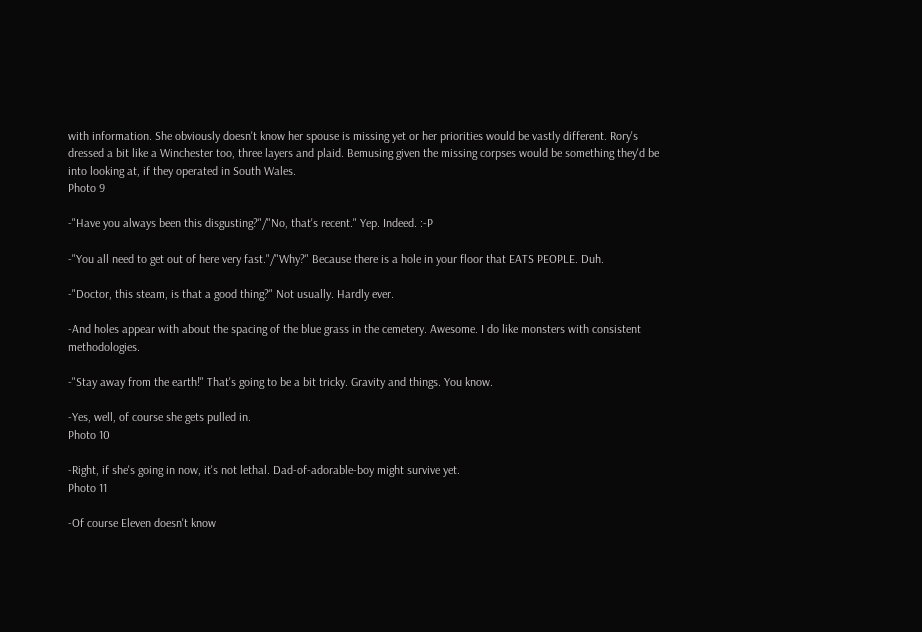with information. She obviously doesn't know her spouse is missing yet or her priorities would be vastly different. Rory's dressed a bit like a Winchester too, three layers and plaid. Bemusing given the missing corpses would be something they'd be into looking at, if they operated in South Wales.
Photo 9

-"Have you always been this disgusting?"/"No, that's recent." Yep. Indeed. :-P

-"You all need to get out of here very fast."/"Why?" Because there is a hole in your floor that EATS PEOPLE. Duh.

-"Doctor, this steam, is that a good thing?" Not usually. Hardly ever.

-And holes appear with about the spacing of the blue grass in the cemetery. Awesome. I do like monsters with consistent methodologies.

-"Stay away from the earth!" That's going to be a bit tricky. Gravity and things. You know.

-Yes, well, of course she gets pulled in.
Photo 10

-Right, if she's going in now, it's not lethal. Dad-of-adorable-boy might survive yet.
Photo 11

-Of course Eleven doesn't know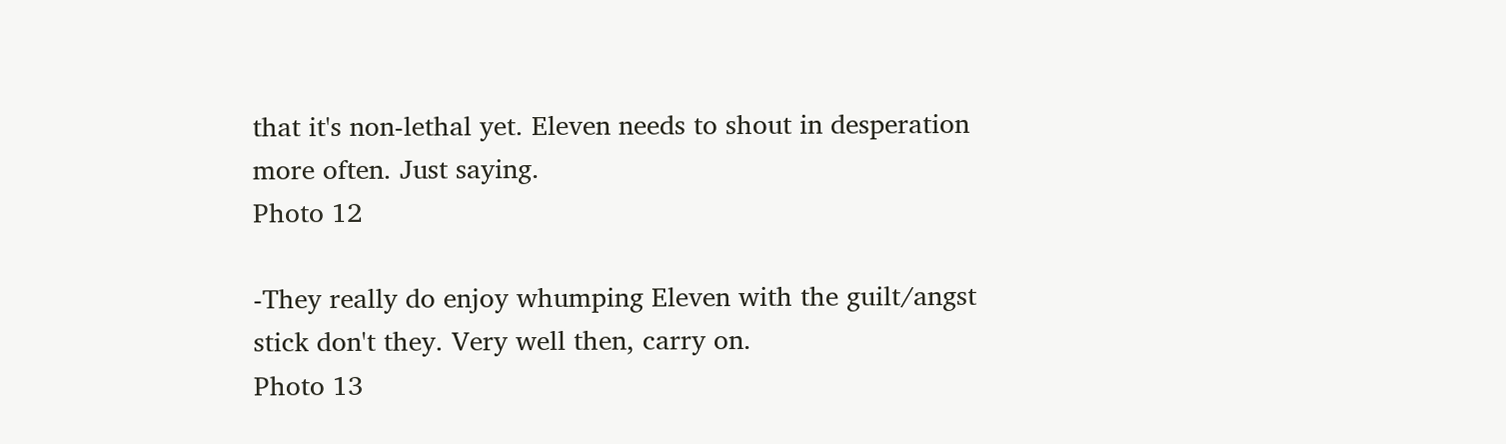that it's non-lethal yet. Eleven needs to shout in desperation more often. Just saying.
Photo 12

-They really do enjoy whumping Eleven with the guilt/angst stick don't they. Very well then, carry on.
Photo 13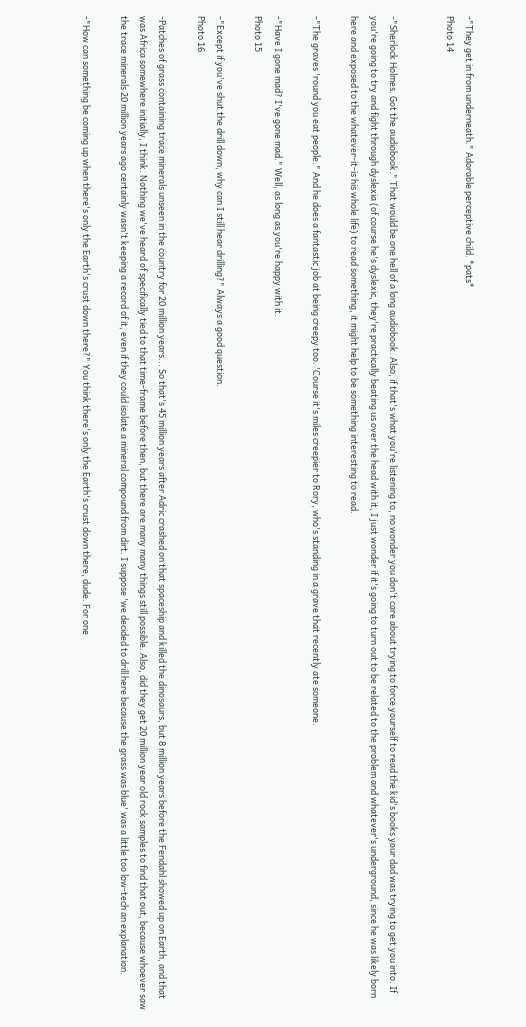-"They get in from underneath." Adorable perceptive child. *pats*
Photo 14


-"Sherlock Holmes. Got the audiobook." That would be one hell of a long audiobook. Also, if that's what you're listening to, no wonder you don't care about trying to force yourself to read the kid's books your dad was trying to get you into. If you're going to try and fight through dyslexia (of course he's dyslexic, they're practically beating us over the head with it, I just wonder if it's going to turn out to be related to the problem and whatever's underground, since he was likely born here and exposed to the whatever-it-is his whole life) to read something, it might help to be something interesting to read.

-"The graves 'round you eat people." And he does a fantastic job at being creepy too. 'Course it's miles creepier to Rory, who's standing in a grave that recently ate someone.

-"Have I gone mad? I've gone mad." Well, as long as you're happy with it.
Photo 15

-"Except if you've shut the drill down, why can I still hear drilling?" Always a good question.
Photo 16

-Patches of grass containing trace minerals unseen in the country for 20 million years... So that's 45 million years after Adric crashed on that spaceship and killed the dinosaurs, but 8 million years before the Fendahl showed up on Earth, and that was Africa somewhere initially, I think. Nothing we've heard of specifically tied to that time-frame before then, but there are many many things still possible. Also, did they get 20 million year old rock samples to find that out, because whoever saw the trace minerals 20 million years ago certainly wasn't keeping a record of it, even if they could isolate a mineral compound from dirt. I suppose 'we decided to drill here because the grass was blue' was a little too low-tech an explanation.

-"How can something be coming up when there's only the Earth's crust down there?" You think there's only the Earth's crust down there, dude. For one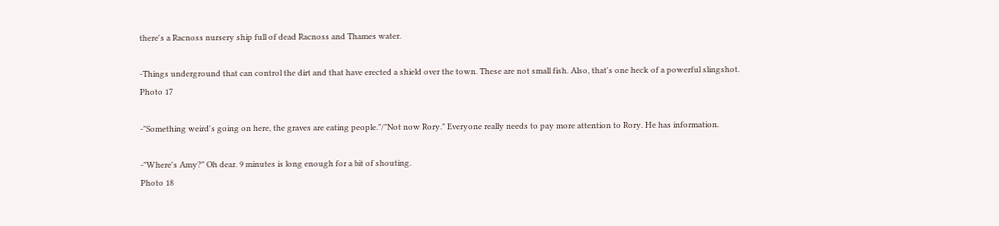there's a Racnoss nursery ship full of dead Racnoss and Thames water.

-Things underground that can control the dirt and that have erected a shield over the town. These are not small fish. Also, that's one heck of a powerful slingshot.
Photo 17

-"Something weird's going on here, the graves are eating people."/"Not now Rory." Everyone really needs to pay more attention to Rory. He has information.

-"Where's Amy?" Oh dear. 9 minutes is long enough for a bit of shouting.
Photo 18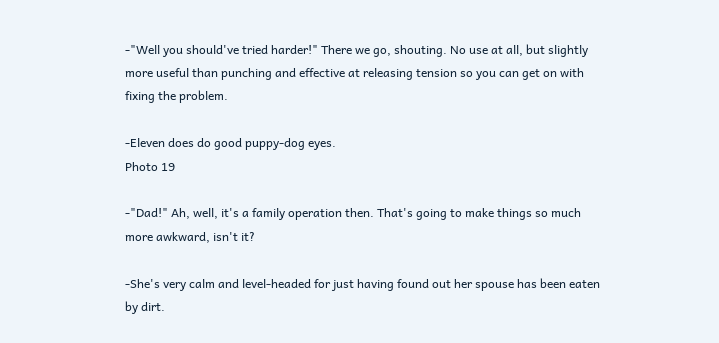-"Well you should've tried harder!" There we go, shouting. No use at all, but slightly more useful than punching and effective at releasing tension so you can get on with fixing the problem.

-Eleven does do good puppy-dog eyes.
Photo 19

-"Dad!" Ah, well, it's a family operation then. That's going to make things so much more awkward, isn't it?

-She's very calm and level-headed for just having found out her spouse has been eaten by dirt.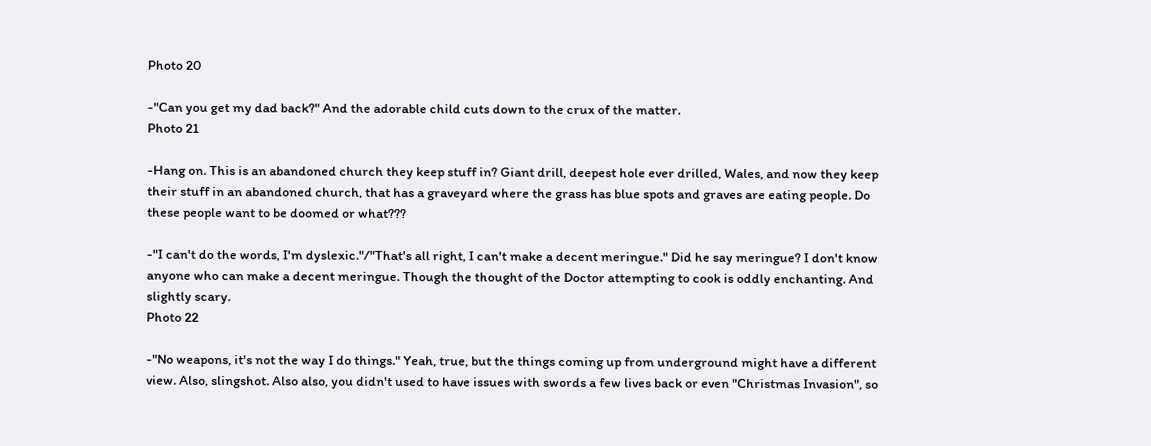Photo 20

-"Can you get my dad back?" And the adorable child cuts down to the crux of the matter.
Photo 21

-Hang on. This is an abandoned church they keep stuff in? Giant drill, deepest hole ever drilled, Wales, and now they keep their stuff in an abandoned church, that has a graveyard where the grass has blue spots and graves are eating people. Do these people want to be doomed or what???

-"I can't do the words, I'm dyslexic."/"That's all right, I can't make a decent meringue." Did he say meringue? I don't know anyone who can make a decent meringue. Though the thought of the Doctor attempting to cook is oddly enchanting. And slightly scary.
Photo 22

-"No weapons, it's not the way I do things." Yeah, true, but the things coming up from underground might have a different view. Also, slingshot. Also also, you didn't used to have issues with swords a few lives back or even "Christmas Invasion", so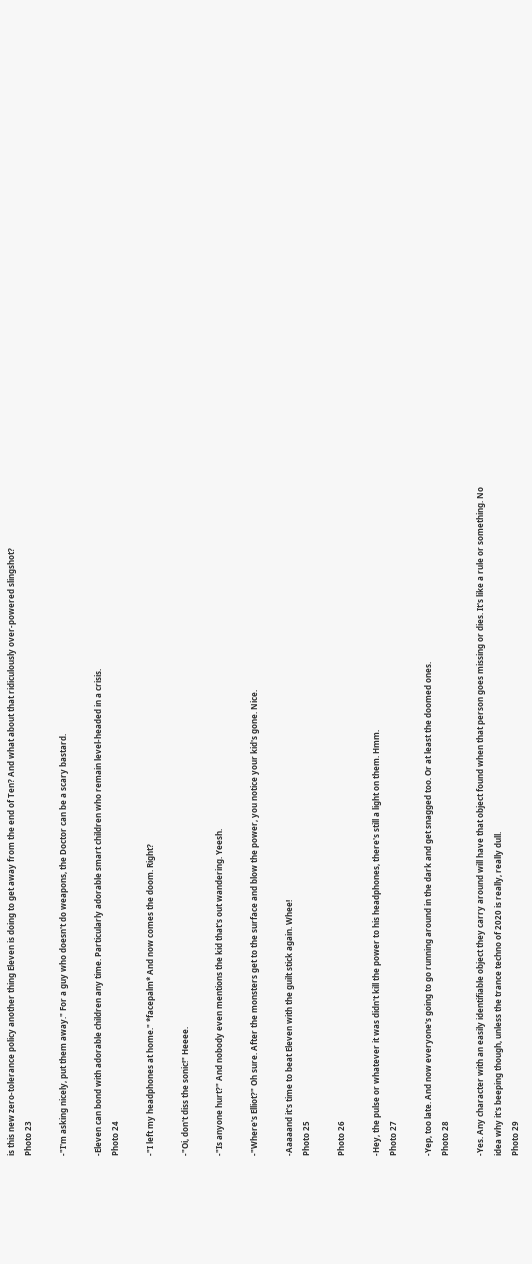is this new zero-tolerance policy another thing Eleven is doing to get away from the end of Ten? And what about that ridiculously over-powered slingshot?
Photo 23

-"I'm asking nicely, put them away." For a guy who doesn't do weapons, the Doctor can be a scary bastard.

-Eleven can bond with adorable children any time. Particularly adorable smart children who remain level-headed in a crisis.
Photo 24

-"I left my headphones at home." *facepalm* And now comes the doom. Right?

-"Oi, don't diss the sonic!" Heeee.

-"Is anyone hurt?" And nobody even mentions the kid that's out wandering. Yeesh.

-"Where's Elliot?" Oh sure. After the monsters get to the surface and blow the power, you notice your kid's gone. Nice.

-Aaaaand it's time to beat Eleven with the guilt stick again. Whee!
Photo 25

Photo 26

-Hey, the pulse or whatever it was didn't kill the power to his headphones, there's still a light on them. Hmm.
Photo 27

-Yep, too late. And now everyone's going to go running around in the dark and get snagged too. Or at least the doomed ones.
Photo 28

-Yes. Any character with an easily identifiable object they carry around will have that object found when that person goes missing or dies. It's like a rule or something. No idea why it's beeping though, unless the trance techno of 2020 is really, really dull.
Photo 29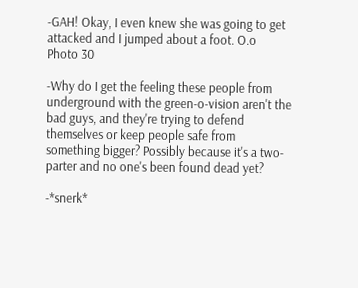-GAH! Okay, I even knew she was going to get attacked and I jumped about a foot. O.o
Photo 30

-Why do I get the feeling these people from underground with the green-o-vision aren't the bad guys, and they're trying to defend themselves or keep people safe from something bigger? Possibly because it's a two-parter and no one's been found dead yet?

-*snerk*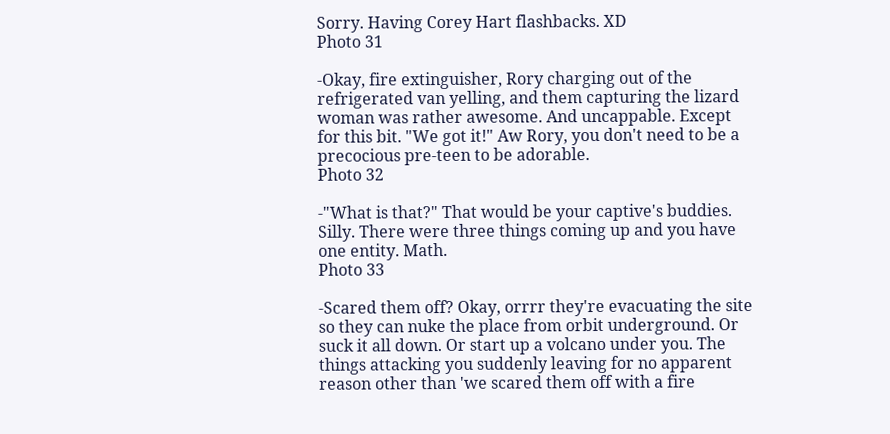Sorry. Having Corey Hart flashbacks. XD
Photo 31

-Okay, fire extinguisher, Rory charging out of the refrigerated van yelling, and them capturing the lizard woman was rather awesome. And uncappable. Except for this bit. "We got it!" Aw Rory, you don't need to be a precocious pre-teen to be adorable.
Photo 32

-"What is that?" That would be your captive's buddies. Silly. There were three things coming up and you have one entity. Math.
Photo 33

-Scared them off? Okay, orrrr they're evacuating the site so they can nuke the place from orbit underground. Or suck it all down. Or start up a volcano under you. The things attacking you suddenly leaving for no apparent reason other than 'we scared them off with a fire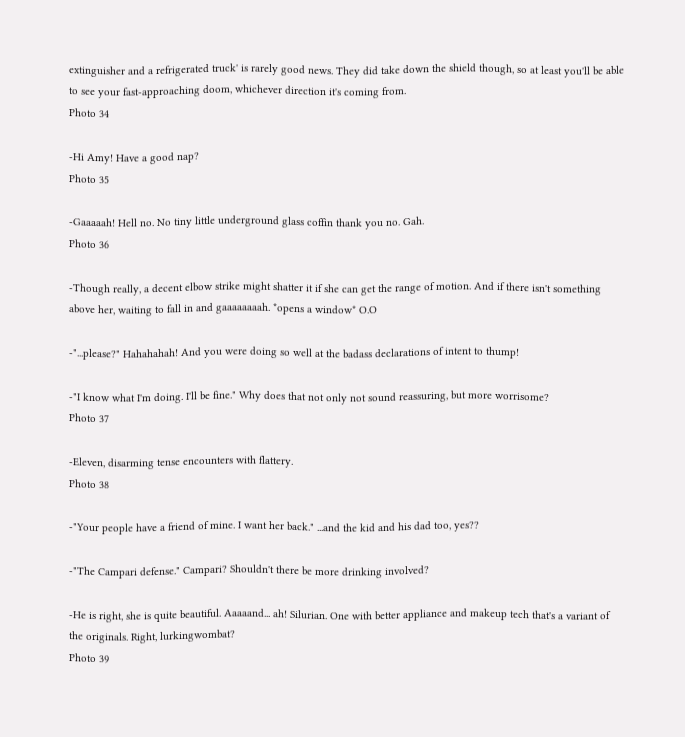extinguisher and a refrigerated truck' is rarely good news. They did take down the shield though, so at least you'll be able to see your fast-approaching doom, whichever direction it's coming from.
Photo 34

-Hi Amy! Have a good nap?
Photo 35

-Gaaaaah! Hell no. No tiny little underground glass coffin thank you no. Gah.
Photo 36

-Though really, a decent elbow strike might shatter it if she can get the range of motion. And if there isn't something above her, waiting to fall in and gaaaaaaaah. *opens a window* O.O

-"...please?" Hahahahah! And you were doing so well at the badass declarations of intent to thump!

-"I know what I'm doing. I'll be fine." Why does that not only not sound reassuring, but more worrisome?
Photo 37

-Eleven, disarming tense encounters with flattery.
Photo 38

-"Your people have a friend of mine. I want her back." ...and the kid and his dad too, yes??

-"The Campari defense." Campari? Shouldn't there be more drinking involved?

-He is right, she is quite beautiful. Aaaaand... ah! Silurian. One with better appliance and makeup tech that's a variant of the originals. Right, lurkingwombat?
Photo 39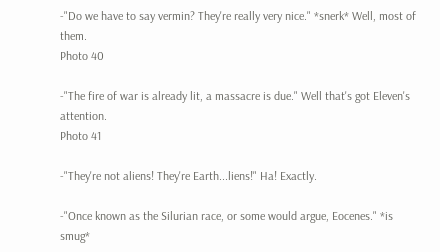-"Do we have to say vermin? They're really very nice." *snerk* Well, most of them.
Photo 40

-"The fire of war is already lit, a massacre is due." Well that's got Eleven's attention.
Photo 41

-"They're not aliens! They're Earth...liens!" Ha! Exactly.

-"Once known as the Silurian race, or some would argue, Eocenes." *is smug*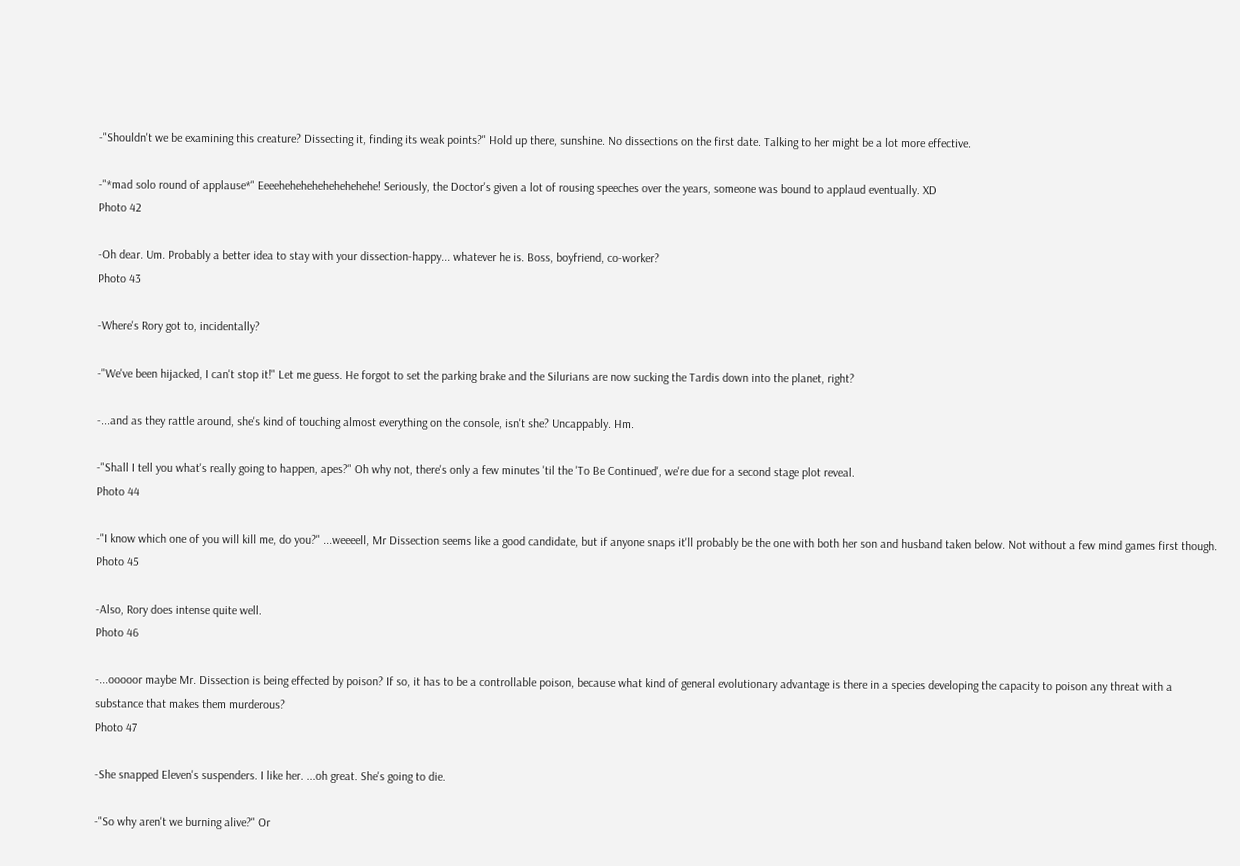-"Shouldn't we be examining this creature? Dissecting it, finding its weak points?" Hold up there, sunshine. No dissections on the first date. Talking to her might be a lot more effective.

-"*mad solo round of applause*" Eeeehehehehehehehehehe! Seriously, the Doctor's given a lot of rousing speeches over the years, someone was bound to applaud eventually. XD
Photo 42

-Oh dear. Um. Probably a better idea to stay with your dissection-happy... whatever he is. Boss, boyfriend, co-worker?
Photo 43

-Where's Rory got to, incidentally?

-"We've been hijacked, I can't stop it!" Let me guess. He forgot to set the parking brake and the Silurians are now sucking the Tardis down into the planet, right?

-...and as they rattle around, she's kind of touching almost everything on the console, isn't she? Uncappably. Hm.

-"Shall I tell you what's really going to happen, apes?" Oh why not, there's only a few minutes 'til the 'To Be Continued', we're due for a second stage plot reveal.
Photo 44

-"I know which one of you will kill me, do you?" ...weeeell, Mr Dissection seems like a good candidate, but if anyone snaps it'll probably be the one with both her son and husband taken below. Not without a few mind games first though.
Photo 45

-Also, Rory does intense quite well.
Photo 46

-...ooooor maybe Mr. Dissection is being effected by poison? If so, it has to be a controllable poison, because what kind of general evolutionary advantage is there in a species developing the capacity to poison any threat with a substance that makes them murderous?
Photo 47

-She snapped Eleven's suspenders. I like her. ...oh great. She's going to die.

-"So why aren't we burning alive?" Or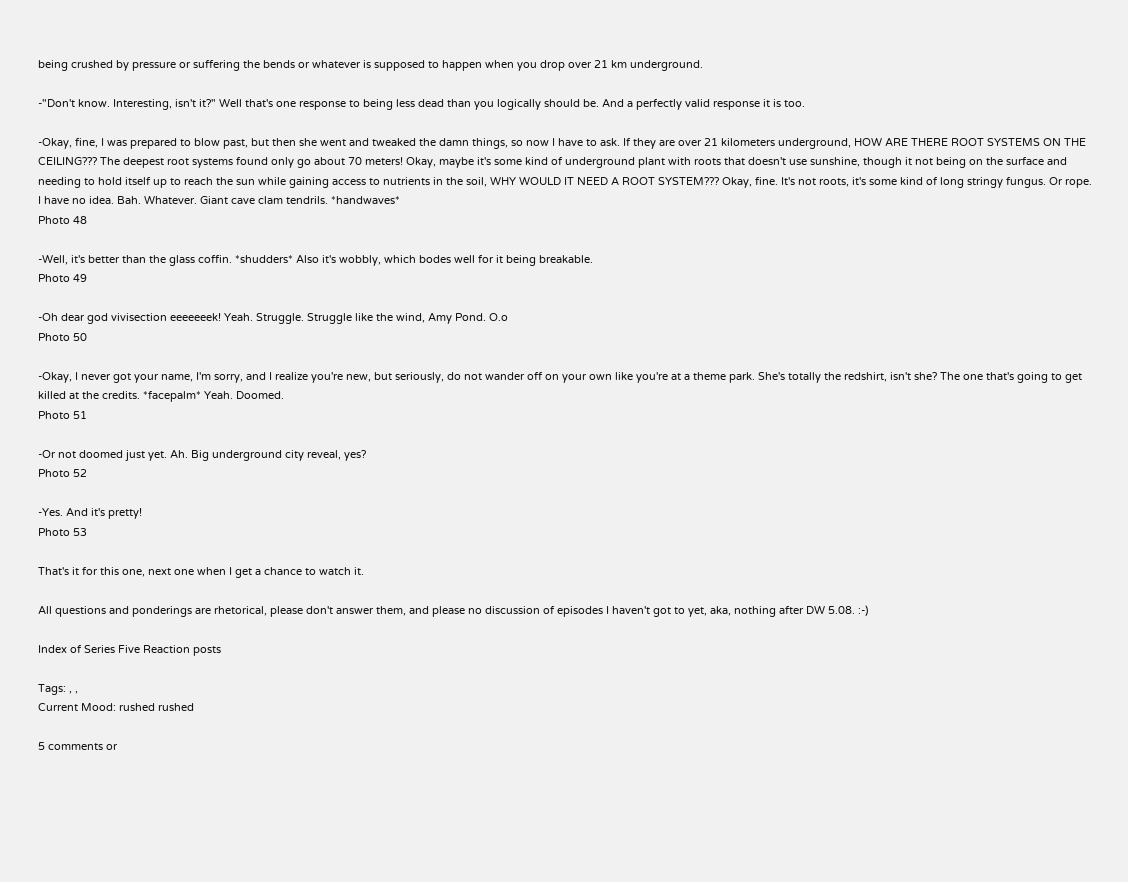being crushed by pressure or suffering the bends or whatever is supposed to happen when you drop over 21 km underground.

-"Don't know. Interesting, isn't it?" Well that's one response to being less dead than you logically should be. And a perfectly valid response it is too.

-Okay, fine, I was prepared to blow past, but then she went and tweaked the damn things, so now I have to ask. If they are over 21 kilometers underground, HOW ARE THERE ROOT SYSTEMS ON THE CEILING??? The deepest root systems found only go about 70 meters! Okay, maybe it's some kind of underground plant with roots that doesn't use sunshine, though it not being on the surface and needing to hold itself up to reach the sun while gaining access to nutrients in the soil, WHY WOULD IT NEED A ROOT SYSTEM??? Okay, fine. It's not roots, it's some kind of long stringy fungus. Or rope. I have no idea. Bah. Whatever. Giant cave clam tendrils. *handwaves*
Photo 48

-Well, it's better than the glass coffin. *shudders* Also it's wobbly, which bodes well for it being breakable.
Photo 49

-Oh dear god vivisection eeeeeeek! Yeah. Struggle. Struggle like the wind, Amy Pond. O.o
Photo 50

-Okay, I never got your name, I'm sorry, and I realize you're new, but seriously, do not wander off on your own like you're at a theme park. She's totally the redshirt, isn't she? The one that's going to get killed at the credits. *facepalm* Yeah. Doomed.
Photo 51

-Or not doomed just yet. Ah. Big underground city reveal, yes?
Photo 52

-Yes. And it's pretty!
Photo 53

That's it for this one, next one when I get a chance to watch it.

All questions and ponderings are rhetorical, please don't answer them, and please no discussion of episodes I haven't got to yet, aka, nothing after DW 5.08. :-)

Index of Series Five Reaction posts

Tags: , ,
Current Mood: rushed rushed

5 comments or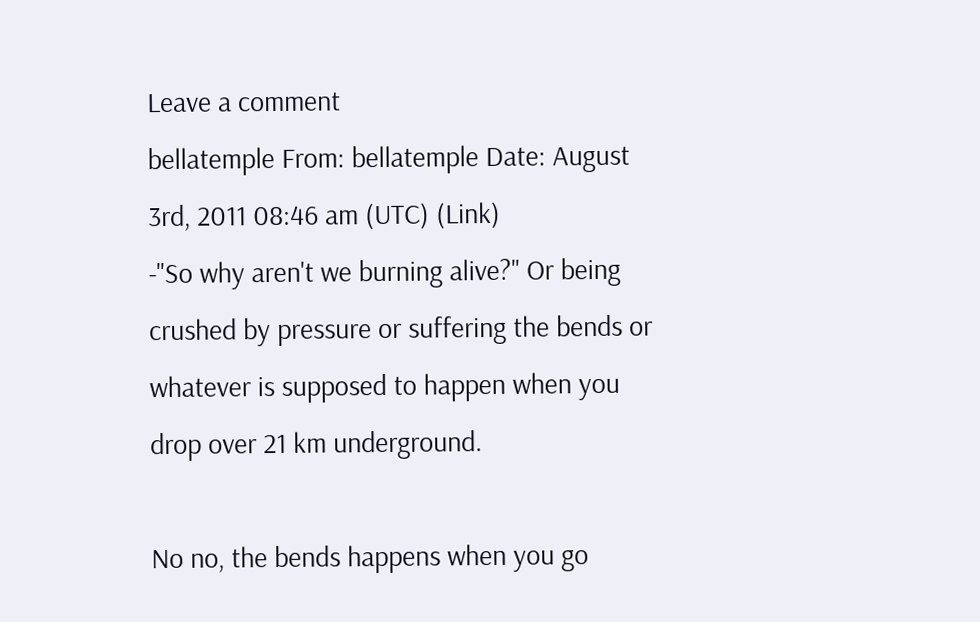Leave a comment
bellatemple From: bellatemple Date: August 3rd, 2011 08:46 am (UTC) (Link)
-"So why aren't we burning alive?" Or being crushed by pressure or suffering the bends or whatever is supposed to happen when you drop over 21 km underground.

No no, the bends happens when you go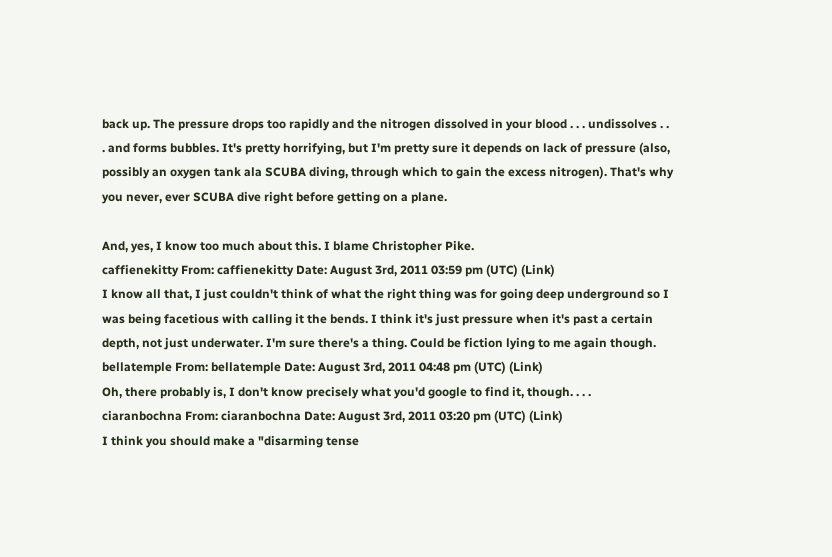back up. The pressure drops too rapidly and the nitrogen dissolved in your blood . . . undissolves . . . and forms bubbles. It's pretty horrifying, but I'm pretty sure it depends on lack of pressure (also, possibly an oxygen tank ala SCUBA diving, through which to gain the excess nitrogen). That's why you never, ever SCUBA dive right before getting on a plane.

And, yes, I know too much about this. I blame Christopher Pike.
caffienekitty From: caffienekitty Date: August 3rd, 2011 03:59 pm (UTC) (Link)
I know all that, I just couldn't think of what the right thing was for going deep underground so I was being facetious with calling it the bends. I think it's just pressure when it's past a certain depth, not just underwater. I'm sure there's a thing. Could be fiction lying to me again though.
bellatemple From: bellatemple Date: August 3rd, 2011 04:48 pm (UTC) (Link)
Oh, there probably is, I don't know precisely what you'd google to find it, though. . . .
ciaranbochna From: ciaranbochna Date: August 3rd, 2011 03:20 pm (UTC) (Link)
I think you should make a "disarming tense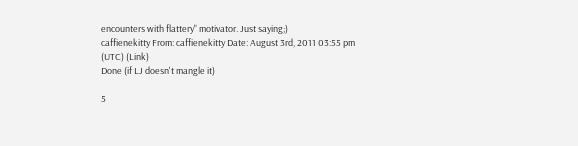encounters with flattery" motivator. Just saying;)
caffienekitty From: caffienekitty Date: August 3rd, 2011 03:55 pm (UTC) (Link)
Done (if LJ doesn't mangle it)

5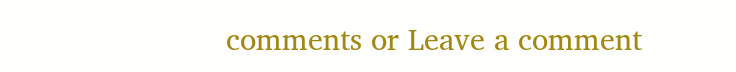comments or Leave a comment